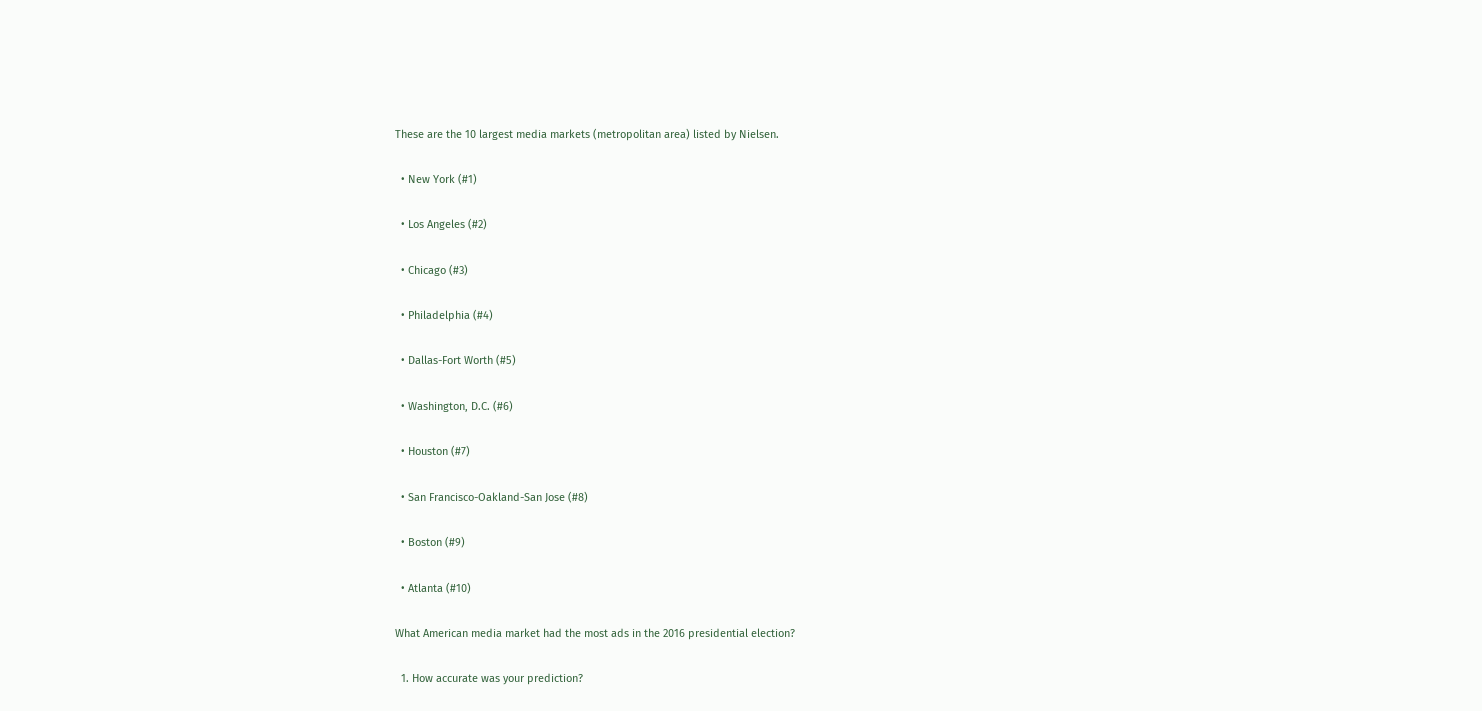These are the 10 largest media markets (metropolitan area) listed by Nielsen.

  • New York (#1)

  • Los Angeles (#2)

  • Chicago (#3)

  • Philadelphia (#4)

  • Dallas-Fort Worth (#5)

  • Washington, D.C. (#6)

  • Houston (#7)

  • San Francisco-Oakland-San Jose (#8)

  • Boston (#9)

  • Atlanta (#10)

What American media market had the most ads in the 2016 presidential election?

  1. How accurate was your prediction?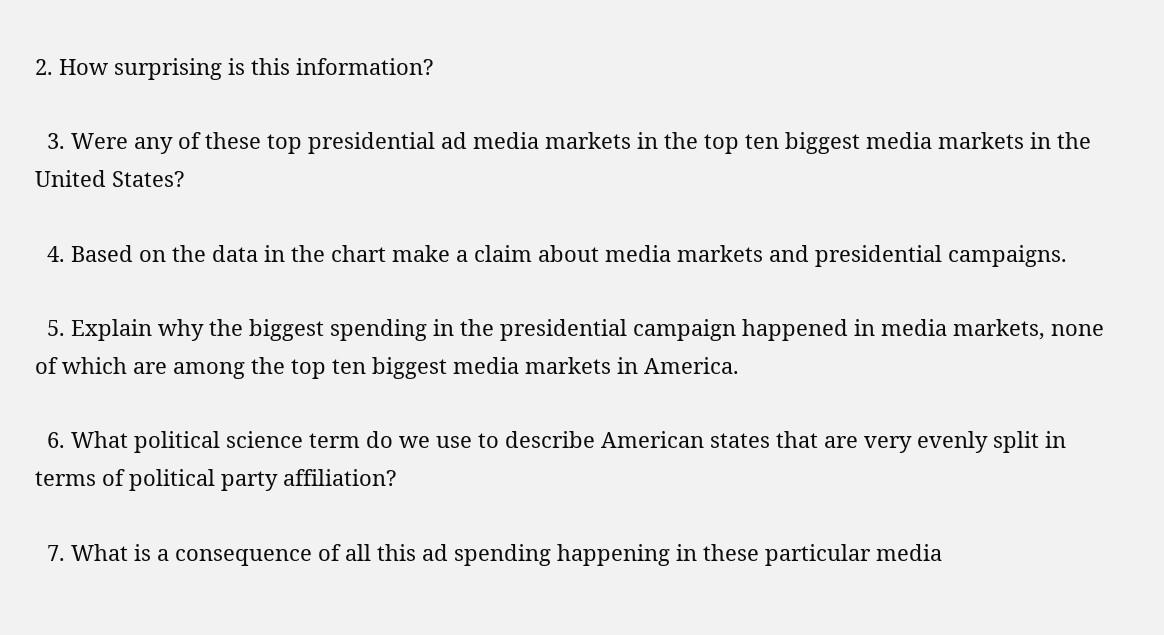2. How surprising is this information?

  3. Were any of these top presidential ad media markets in the top ten biggest media markets in the United States?

  4. Based on the data in the chart make a claim about media markets and presidential campaigns.

  5. Explain why the biggest spending in the presidential campaign happened in media markets, none of which are among the top ten biggest media markets in America.

  6. What political science term do we use to describe American states that are very evenly split in terms of political party affiliation?

  7. What is a consequence of all this ad spending happening in these particular media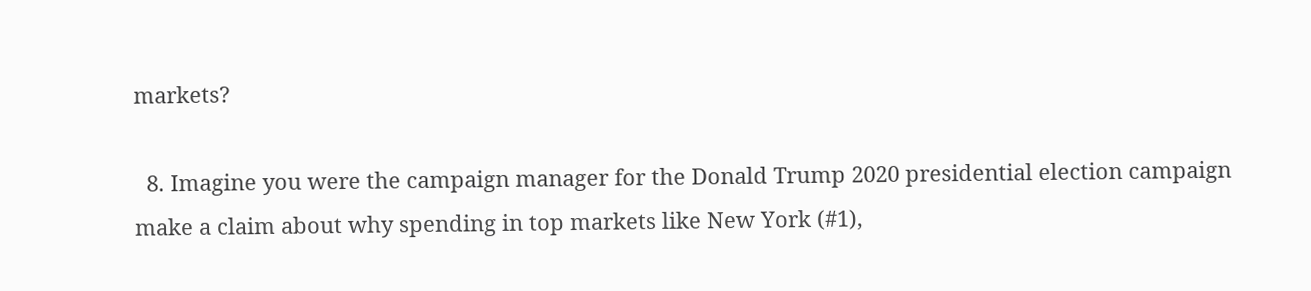markets?

  8. Imagine you were the campaign manager for the Donald Trump 2020 presidential election campaign make a claim about why spending in top markets like New York (#1),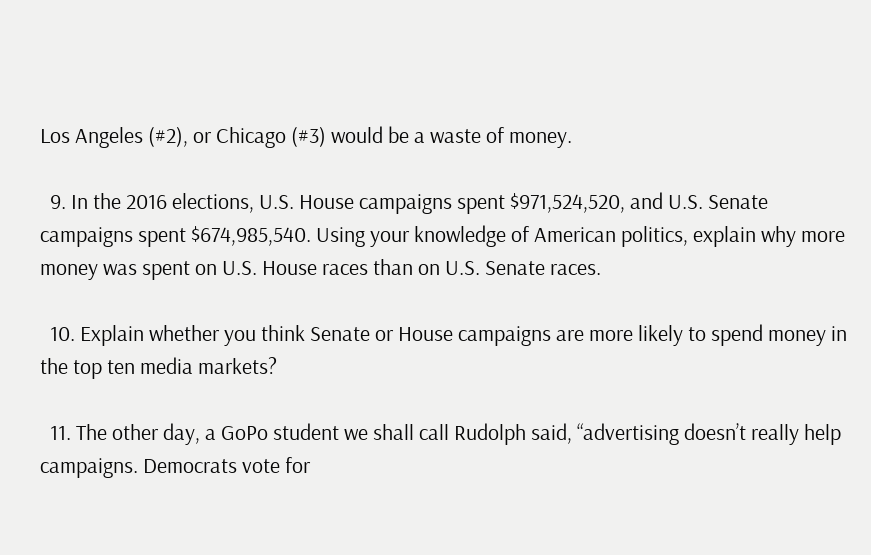Los Angeles (#2), or Chicago (#3) would be a waste of money.

  9. In the 2016 elections, U.S. House campaigns spent $971,524,520, and U.S. Senate campaigns spent $674,985,540. Using your knowledge of American politics, explain why more money was spent on U.S. House races than on U.S. Senate races.

  10. Explain whether you think Senate or House campaigns are more likely to spend money in the top ten media markets?

  11. The other day, a GoPo student we shall call Rudolph said, “advertising doesn’t really help campaigns. Democrats vote for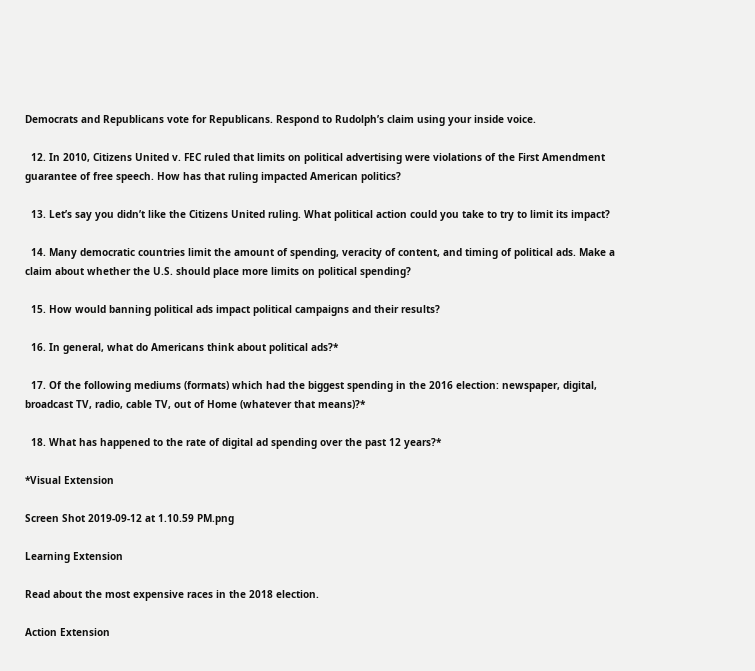Democrats and Republicans vote for Republicans. Respond to Rudolph’s claim using your inside voice.

  12. In 2010, Citizens United v. FEC ruled that limits on political advertising were violations of the First Amendment guarantee of free speech. How has that ruling impacted American politics?

  13. Let’s say you didn’t like the Citizens United ruling. What political action could you take to try to limit its impact?

  14. Many democratic countries limit the amount of spending, veracity of content, and timing of political ads. Make a claim about whether the U.S. should place more limits on political spending?

  15. How would banning political ads impact political campaigns and their results?

  16. In general, what do Americans think about political ads?*

  17. Of the following mediums (formats) which had the biggest spending in the 2016 election: newspaper, digital, broadcast TV, radio, cable TV, out of Home (whatever that means)?*

  18. What has happened to the rate of digital ad spending over the past 12 years?*

*Visual Extension

Screen Shot 2019-09-12 at 1.10.59 PM.png

Learning Extension

Read about the most expensive races in the 2018 election.

Action Extension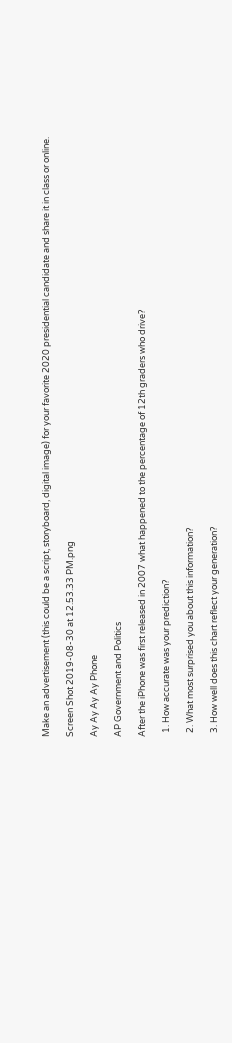Make an advertisement (this could be a script, storyboard, digital image) for your favorite 2020 presidential candidate and share it in class or online.

Screen Shot 2019-08-30 at 12.53.33 PM.png

Ay Ay Ay Ay Phone

AP Government and Politics

After the iPhone was first released in 2007 what happened to the percentage of 12th graders who drive?

  1. How accurate was your prediction?

  2. What most surprised you about this information?

  3. How well does this chart reflect your generation?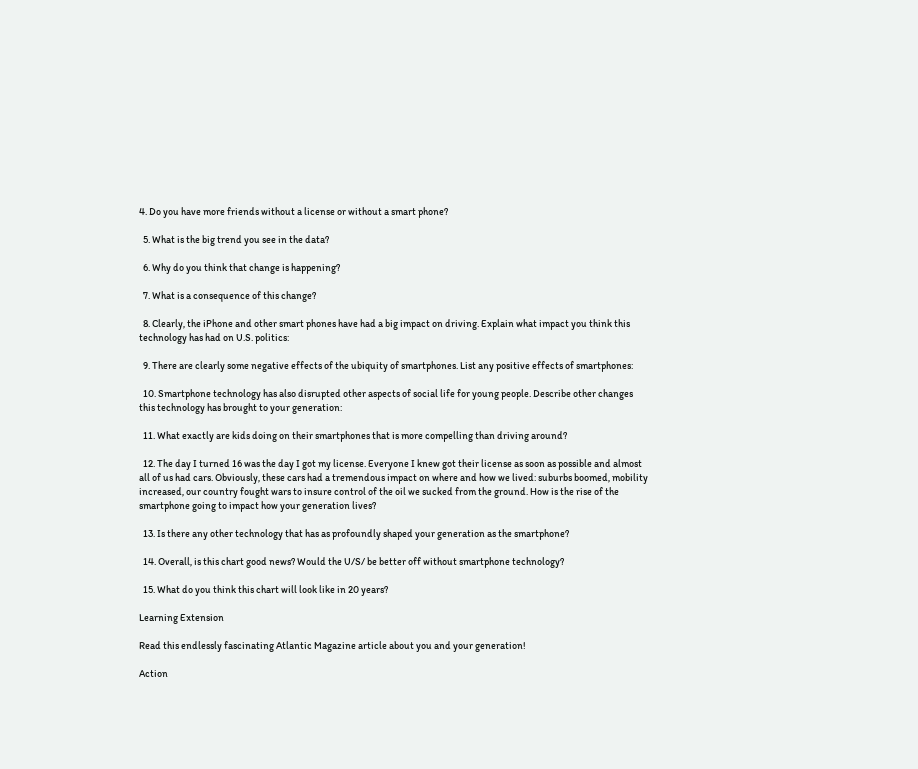4. Do you have more friends without a license or without a smart phone?

  5. What is the big trend you see in the data?

  6. Why do you think that change is happening?

  7. What is a consequence of this change?

  8. Clearly, the iPhone and other smart phones have had a big impact on driving. Explain what impact you think this technology has had on U.S. politics:

  9. There are clearly some negative effects of the ubiquity of smartphones. List any positive effects of smartphones:

  10. Smartphone technology has also disrupted other aspects of social life for young people. Describe other changes this technology has brought to your generation:

  11. What exactly are kids doing on their smartphones that is more compelling than driving around?

  12. The day I turned 16 was the day I got my license. Everyone I knew got their license as soon as possible and almost all of us had cars. Obviously, these cars had a tremendous impact on where and how we lived: suburbs boomed, mobility increased, our country fought wars to insure control of the oil we sucked from the ground. How is the rise of the smartphone going to impact how your generation lives?

  13. Is there any other technology that has as profoundly shaped your generation as the smartphone?

  14. Overall, is this chart good news? Would the U/S/ be better off without smartphone technology?

  15. What do you think this chart will look like in 20 years?

Learning Extension

Read this endlessly fascinating Atlantic Magazine article about you and your generation!

Action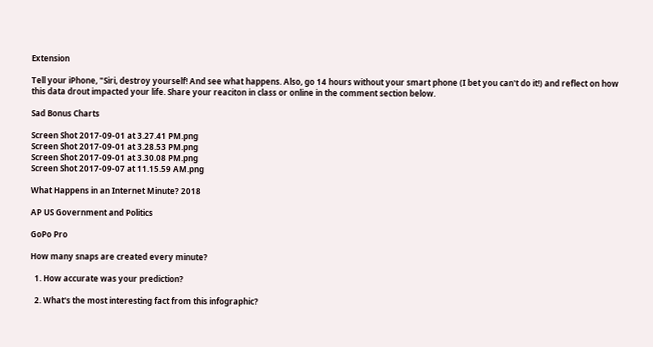Extension

Tell your iPhone, "Siri, destroy yourself! And see what happens. Also, go 14 hours without your smart phone (I bet you can't do it!) and reflect on how this data drout impacted your life. Share your reaciton in class or online in the comment section below.

Sad Bonus Charts

Screen Shot 2017-09-01 at 3.27.41 PM.png
Screen Shot 2017-09-01 at 3.28.53 PM.png
Screen Shot 2017-09-01 at 3.30.08 PM.png
Screen Shot 2017-09-07 at 11.15.59 AM.png

What Happens in an Internet Minute? 2018

AP US Government and Politics

GoPo Pro

How many snaps are created every minute?

  1. How accurate was your prediction?

  2. What's the most interesting fact from this infographic?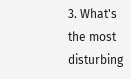3. What's the most disturbing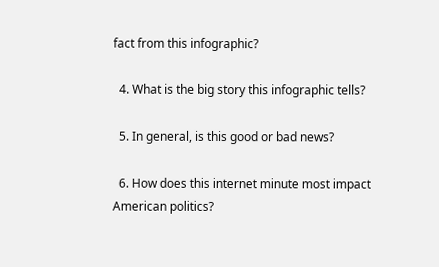fact from this infographic?

  4. What is the big story this infographic tells?

  5. In general, is this good or bad news?

  6. How does this internet minute most impact American politics?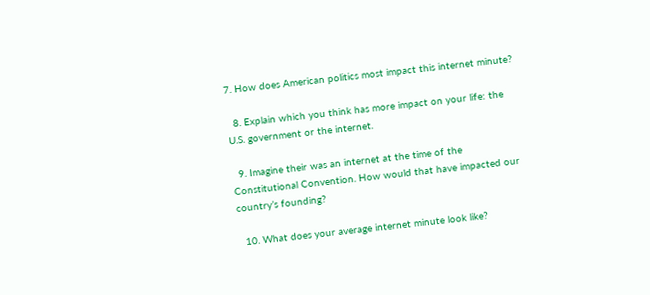7. How does American politics most impact this internet minute?

  8. Explain which you think has more impact on your life: the U.S. government or the internet.

  9. Imagine their was an internet at the time of the Constitutional Convention. How would that have impacted our country’s founding?

  10. What does your average internet minute look like?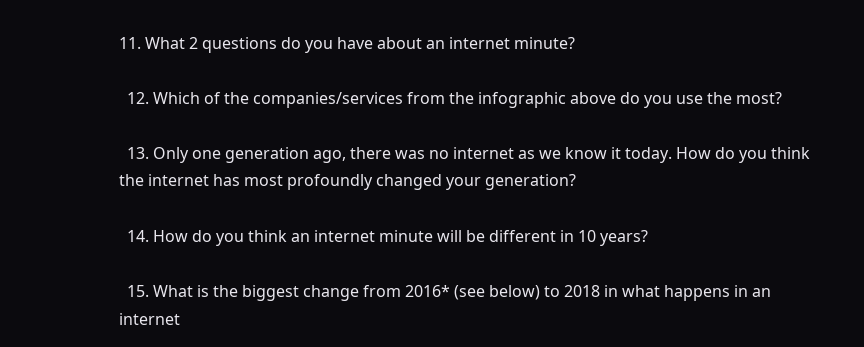11. What 2 questions do you have about an internet minute?

  12. Which of the companies/services from the infographic above do you use the most?

  13. Only one generation ago, there was no internet as we know it today. How do you think the internet has most profoundly changed your generation?

  14. How do you think an internet minute will be different in 10 years?

  15. What is the biggest change from 2016* (see below) to 2018 in what happens in an internet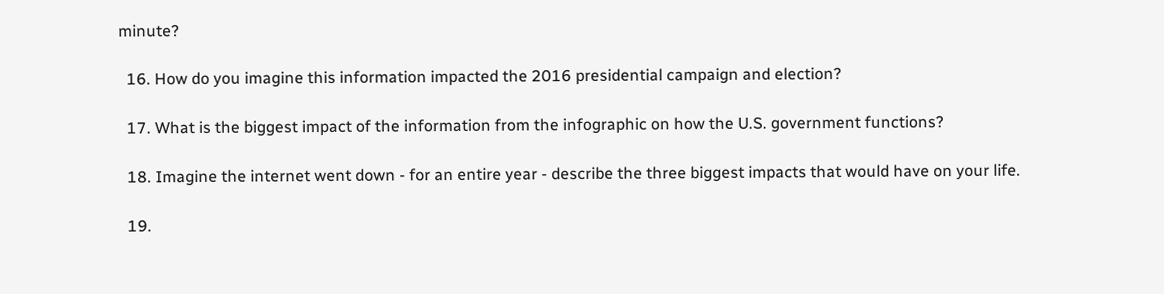minute?

  16. How do you imagine this information impacted the 2016 presidential campaign and election?

  17. What is the biggest impact of the information from the infographic on how the U.S. government functions?

  18. Imagine the internet went down - for an entire year - describe the three biggest impacts that would have on your life.

  19.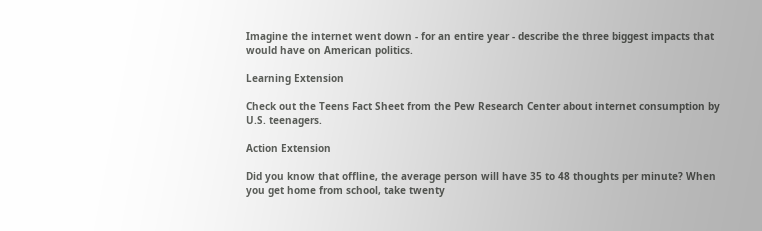Imagine the internet went down - for an entire year - describe the three biggest impacts that would have on American politics.

Learning Extension

Check out the Teens Fact Sheet from the Pew Research Center about internet consumption by U.S. teenagers.

Action Extension

Did you know that offline, the average person will have 35 to 48 thoughts per minute? When you get home from school, take twenty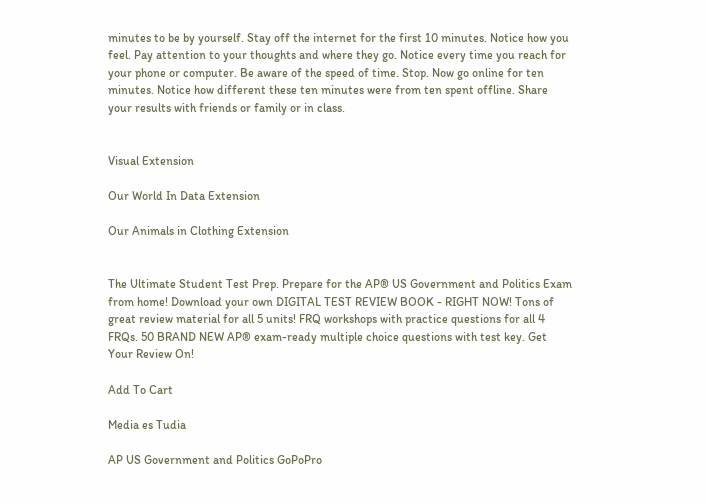minutes to be by yourself. Stay off the internet for the first 10 minutes. Notice how you feel. Pay attention to your thoughts and where they go. Notice every time you reach for your phone or computer. Be aware of the speed of time. Stop. Now go online for ten minutes. Notice how different these ten minutes were from ten spent offline. Share your results with friends or family or in class.


Visual Extension

Our World In Data Extension

Our Animals in Clothing Extension


The Ultimate Student Test Prep. Prepare for the AP® US Government and Politics Exam from home! Download your own DIGITAL TEST REVIEW BOOK - RIGHT NOW! Tons of great review material for all 5 units! FRQ workshops with practice questions for all 4 FRQs. 50 BRAND NEW AP® exam-ready multiple choice questions with test key. Get Your Review On!

Add To Cart

Media es Tudia

AP US Government and Politics GoPoPro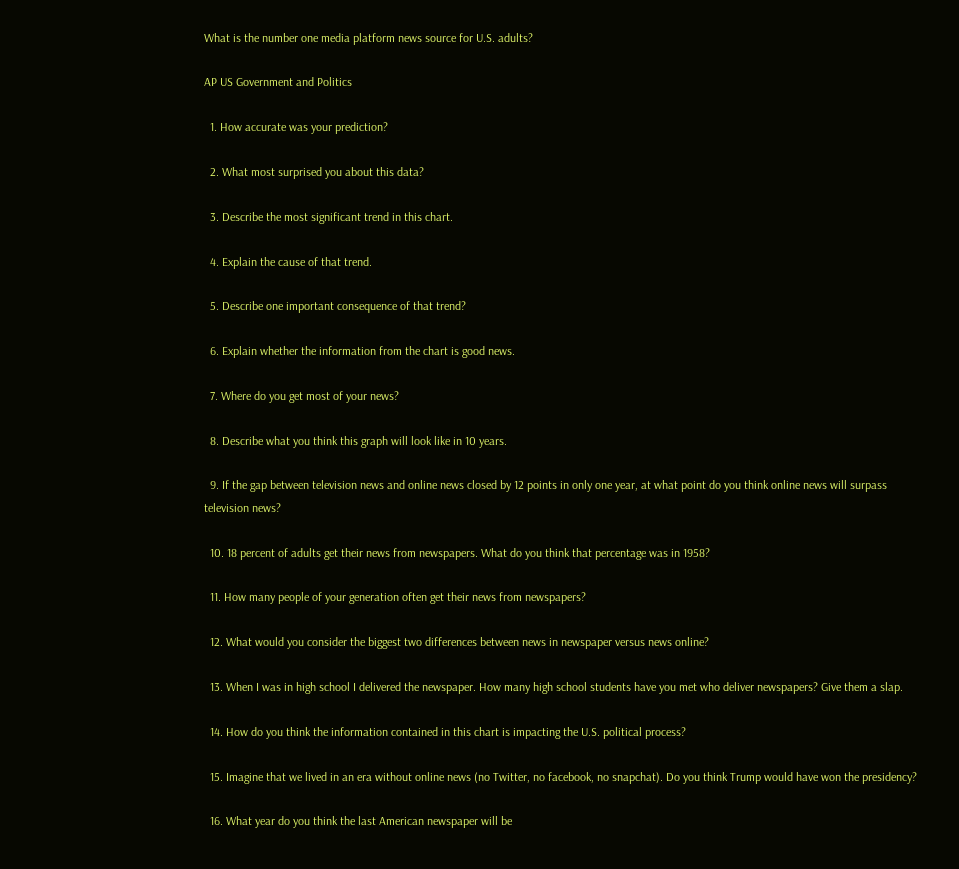What is the number one media platform news source for U.S. adults?

AP US Government and Politics

  1. How accurate was your prediction?

  2. What most surprised you about this data?

  3. Describe the most significant trend in this chart.

  4. Explain the cause of that trend.

  5. Describe one important consequence of that trend?

  6. Explain whether the information from the chart is good news.

  7. Where do you get most of your news?

  8. Describe what you think this graph will look like in 10 years.

  9. If the gap between television news and online news closed by 12 points in only one year, at what point do you think online news will surpass television news?

  10. 18 percent of adults get their news from newspapers. What do you think that percentage was in 1958?

  11. How many people of your generation often get their news from newspapers?

  12. What would you consider the biggest two differences between news in newspaper versus news online?

  13. When I was in high school I delivered the newspaper. How many high school students have you met who deliver newspapers? Give them a slap.

  14. How do you think the information contained in this chart is impacting the U.S. political process?

  15. Imagine that we lived in an era without online news (no Twitter, no facebook, no snapchat). Do you think Trump would have won the presidency?

  16. What year do you think the last American newspaper will be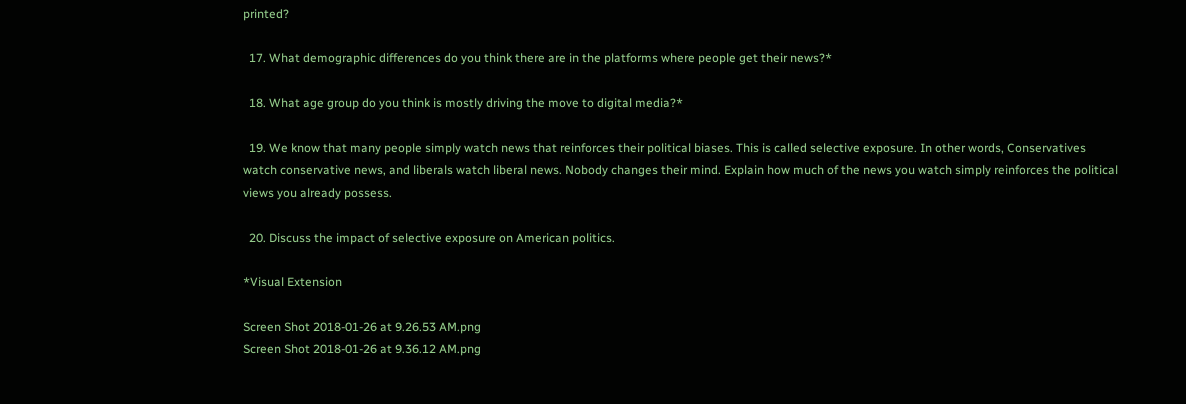printed?

  17. What demographic differences do you think there are in the platforms where people get their news?*

  18. What age group do you think is mostly driving the move to digital media?*

  19. We know that many people simply watch news that reinforces their political biases. This is called selective exposure. In other words, Conservatives watch conservative news, and liberals watch liberal news. Nobody changes their mind. Explain how much of the news you watch simply reinforces the political views you already possess.

  20. Discuss the impact of selective exposure on American politics.

*Visual Extension

Screen Shot 2018-01-26 at 9.26.53 AM.png
Screen Shot 2018-01-26 at 9.36.12 AM.png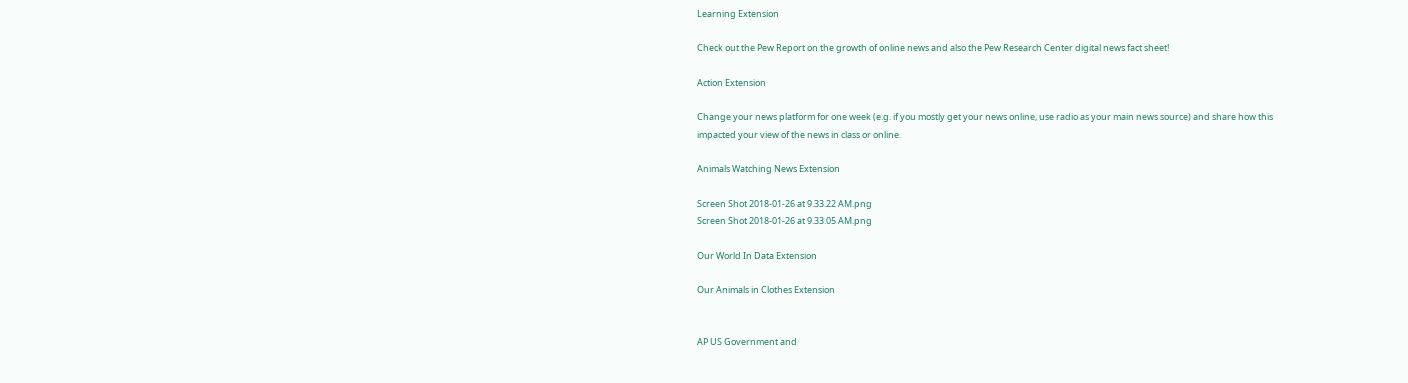Learning Extension

Check out the Pew Report on the growth of online news and also the Pew Research Center digital news fact sheet!

Action Extension

Change your news platform for one week (e.g. if you mostly get your news online, use radio as your main news source) and share how this impacted your view of the news in class or online.

Animals Watching News Extension

Screen Shot 2018-01-26 at 9.33.22 AM.png
Screen Shot 2018-01-26 at 9.33.05 AM.png

Our World In Data Extension

Our Animals in Clothes Extension


AP US Government and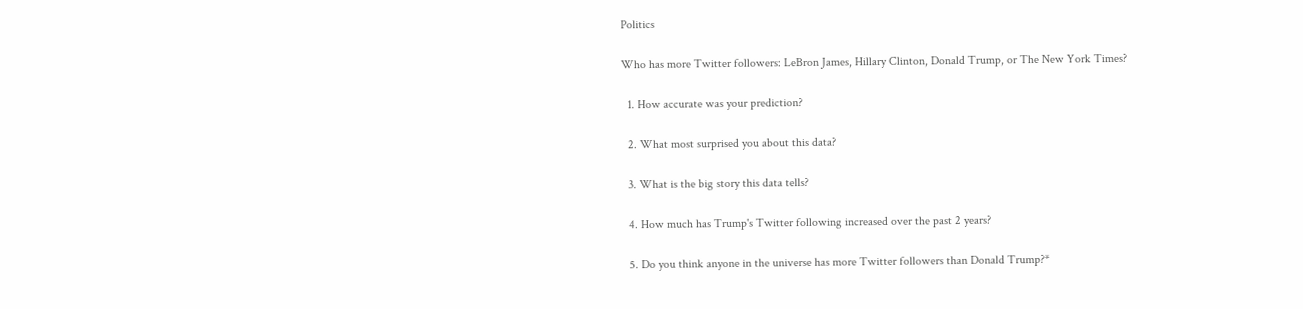Politics

Who has more Twitter followers: LeBron James, Hillary Clinton, Donald Trump, or The New York Times?

  1. How accurate was your prediction?

  2. What most surprised you about this data?

  3. What is the big story this data tells?

  4. How much has Trump's Twitter following increased over the past 2 years?

  5. Do you think anyone in the universe has more Twitter followers than Donald Trump?*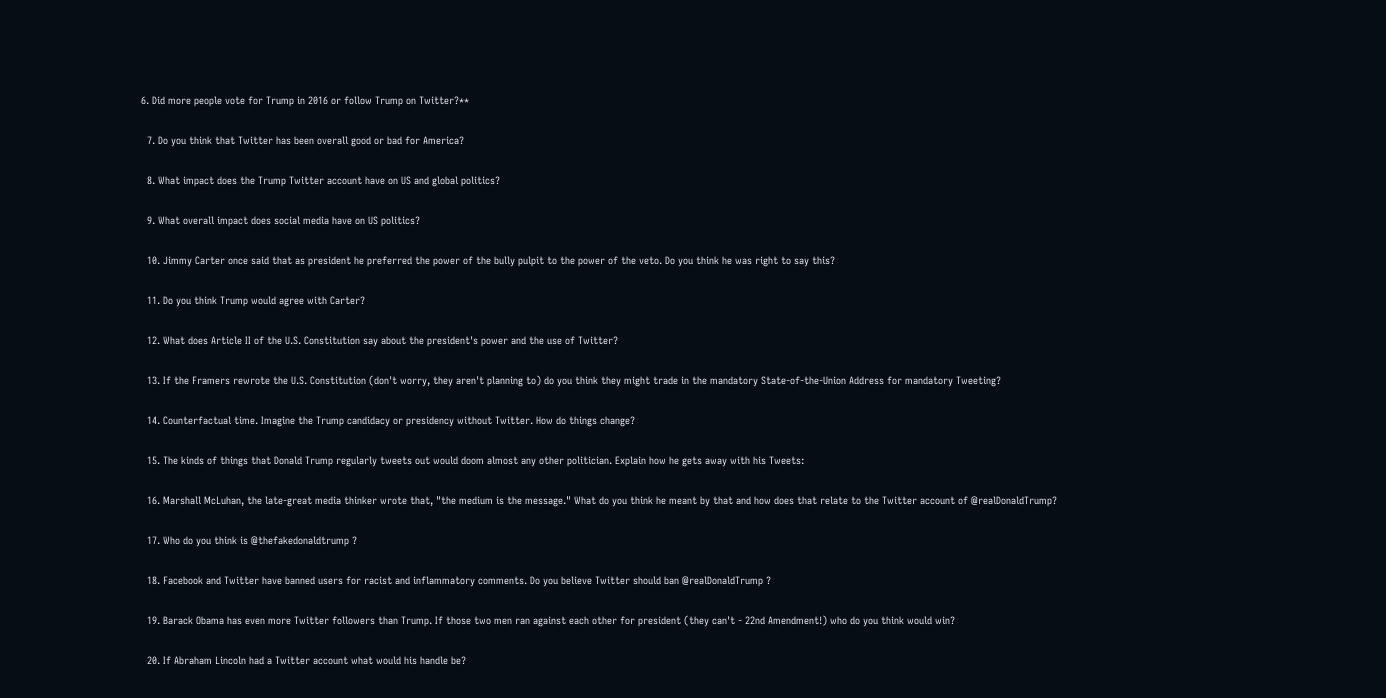6. Did more people vote for Trump in 2016 or follow Trump on Twitter?**

  7. Do you think that Twitter has been overall good or bad for America?

  8. What impact does the Trump Twitter account have on US and global politics?

  9. What overall impact does social media have on US politics?

  10. Jimmy Carter once said that as president he preferred the power of the bully pulpit to the power of the veto. Do you think he was right to say this?

  11. Do you think Trump would agree with Carter?

  12. What does Article II of the U.S. Constitution say about the president's power and the use of Twitter?

  13. If the Framers rewrote the U.S. Constitution (don't worry, they aren't planning to) do you think they might trade in the mandatory State-of-the-Union Address for mandatory Tweeting?

  14. Counterfactual time. Imagine the Trump candidacy or presidency without Twitter. How do things change?

  15. The kinds of things that Donald Trump regularly tweets out would doom almost any other politician. Explain how he gets away with his Tweets:

  16. Marshall McLuhan, the late-great media thinker wrote that, "the medium is the message." What do you think he meant by that and how does that relate to the Twitter account of @realDonaldTrump?

  17. Who do you think is @thefakedonaldtrump ?

  18. Facebook and Twitter have banned users for racist and inflammatory comments. Do you believe Twitter should ban @realDonaldTrump ?

  19. Barack Obama has even more Twitter followers than Trump. If those two men ran against each other for president (they can't - 22nd Amendment!) who do you think would win?

  20. If Abraham Lincoln had a Twitter account what would his handle be?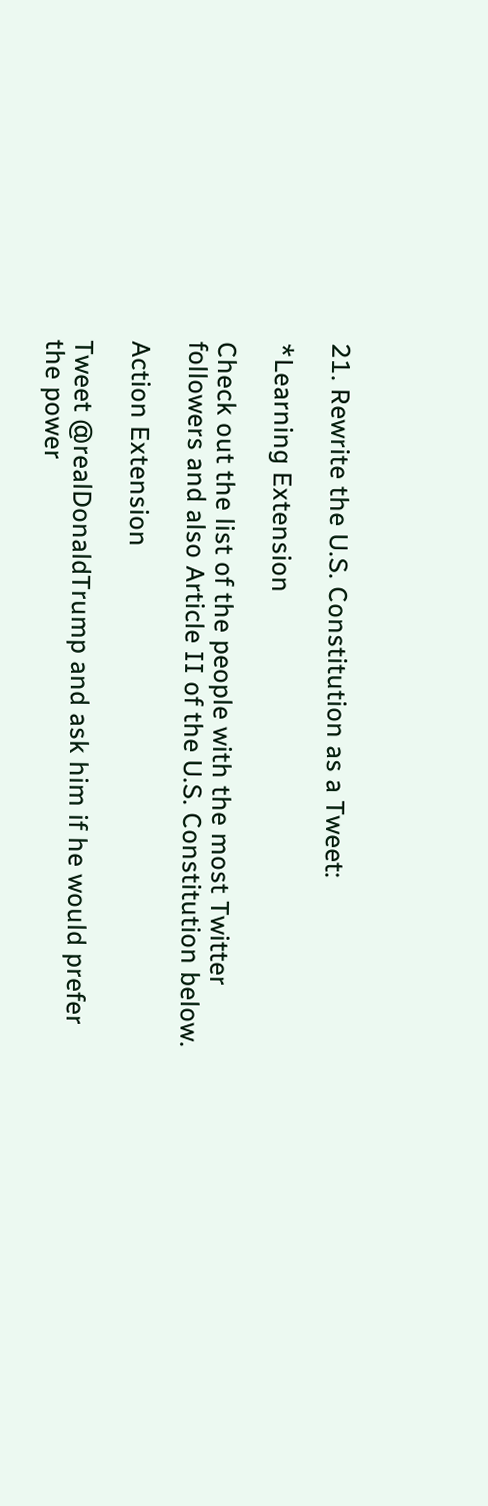21. Rewrite the U.S. Constitution as a Tweet:

*Learning Extension

Check out the list of the people with the most Twitter followers and also Article II of the U.S. Constitution below.

Action Extension

Tweet @realDonaldTrump and ask him if he would prefer the power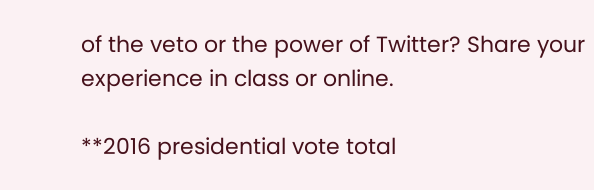of the veto or the power of Twitter? Share your experience in class or online.

**2016 presidential vote total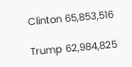Clinton 65,853,516

Trump 62,984,825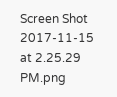Screen Shot 2017-11-15 at 2.25.29 PM.png